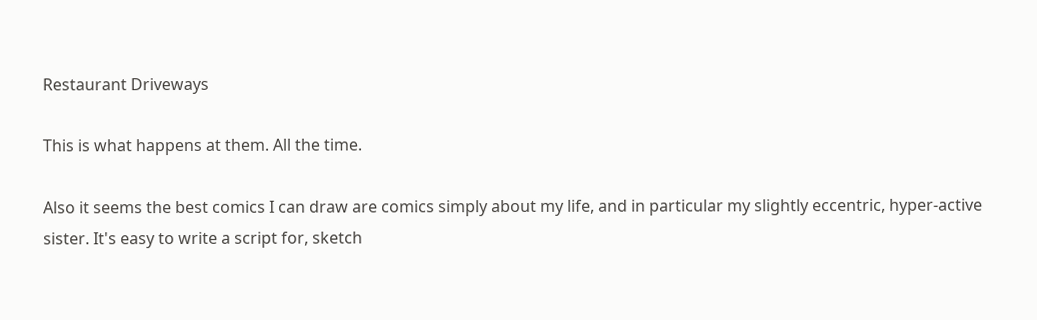Restaurant Driveways

This is what happens at them. All the time.

Also it seems the best comics I can draw are comics simply about my life, and in particular my slightly eccentric, hyper-active sister. It's easy to write a script for, sketch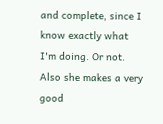and complete, since I know exactly what I'm doing. Or not. Also she makes a very good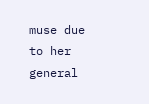muse due to her general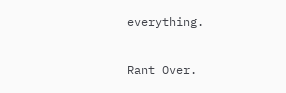everything.

Rant Over.